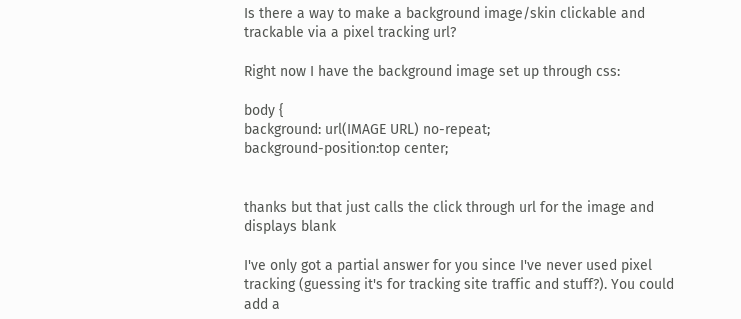Is there a way to make a background image/skin clickable and trackable via a pixel tracking url?

Right now I have the background image set up through css:

body {
background: url(IMAGE URL) no-repeat;
background-position:top center;


thanks but that just calls the click through url for the image and displays blank

I've only got a partial answer for you since I've never used pixel tracking (guessing it's for tracking site traffic and stuff?). You could add a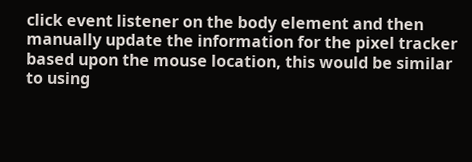click event listener on the body element and then manually update the information for the pixel tracker based upon the mouse location, this would be similar to using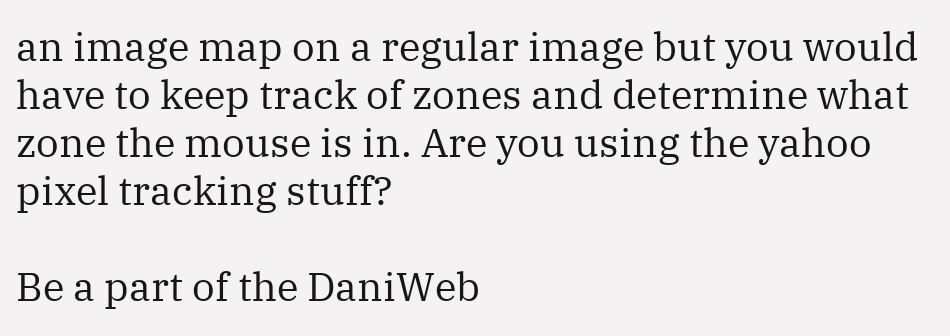an image map on a regular image but you would have to keep track of zones and determine what zone the mouse is in. Are you using the yahoo pixel tracking stuff?

Be a part of the DaniWeb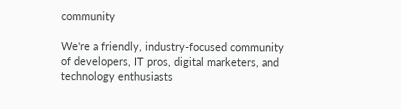community

We're a friendly, industry-focused community of developers, IT pros, digital marketers, and technology enthusiasts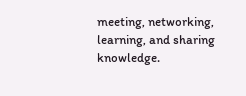meeting, networking, learning, and sharing knowledge.